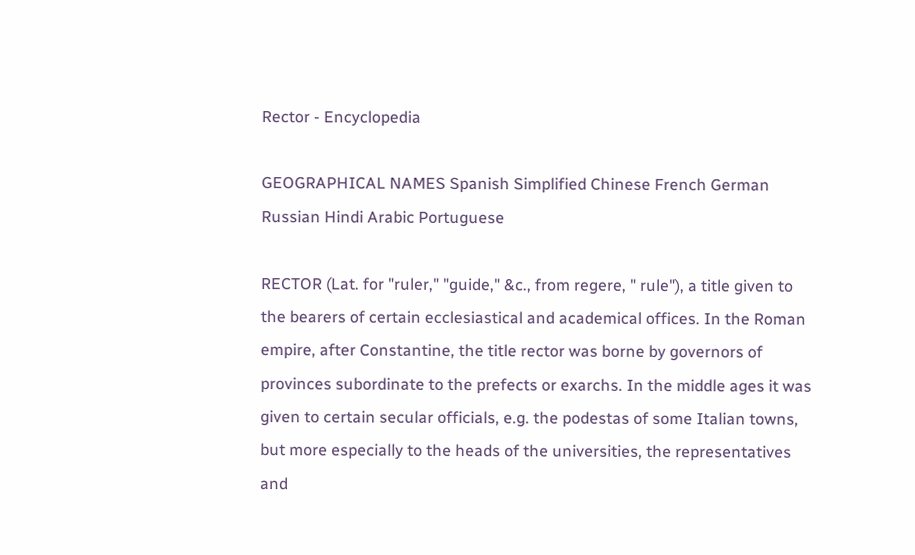Rector - Encyclopedia

GEOGRAPHICAL NAMES Spanish Simplified Chinese French German Russian Hindi Arabic Portuguese

RECTOR (Lat. for "ruler," "guide," &c., from regere, " rule"), a title given to the bearers of certain ecclesiastical and academical offices. In the Roman empire, after Constantine, the title rector was borne by governors of provinces subordinate to the prefects or exarchs. In the middle ages it was given to certain secular officials, e.g. the podestas of some Italian towns, but more especially to the heads of the universities, the representatives and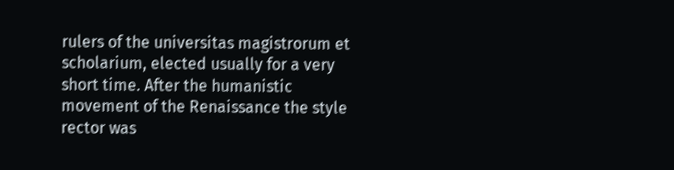rulers of the universitas magistrorum et scholarium, elected usually for a very short time. After the humanistic movement of the Renaissance the style rector was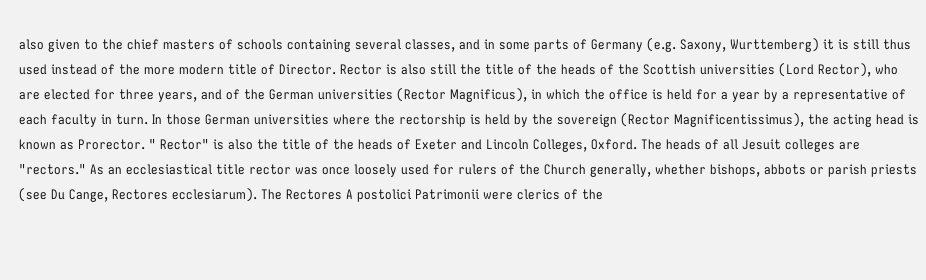also given to the chief masters of schools containing several classes, and in some parts of Germany (e.g. Saxony, Wurttemberg) it is still thus used instead of the more modern title of Director. Rector is also still the title of the heads of the Scottish universities (Lord Rector), who are elected for three years, and of the German universities (Rector Magnificus), in which the office is held for a year by a representative of each faculty in turn. In those German universities where the rectorship is held by the sovereign (Rector Magnificentissimus), the acting head is known as Prorector. " Rector" is also the title of the heads of Exeter and Lincoln Colleges, Oxford. The heads of all Jesuit colleges are "rectors." As an ecclesiastical title rector was once loosely used for rulers of the Church generally, whether bishops, abbots or parish priests (see Du Cange, Rectores ecclesiarum). The Rectores A postolici Patrimonii were clerics of the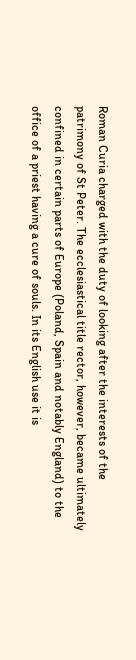Roman Curia charged with the duty of looking after the interests of the patrimony of St Peter. The ecclesiastical title rector, however, became ultimately confined in certain parts of Europe (Poland, Spain and notably England) to the office of a priest having a cure of souls. In its English use it is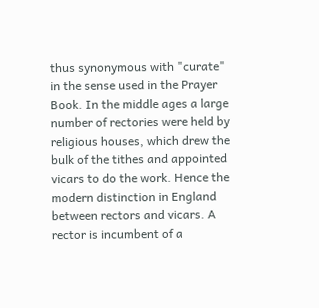thus synonymous with "curate" in the sense used in the Prayer Book. In the middle ages a large number of rectories were held by religious houses, which drew the bulk of the tithes and appointed vicars to do the work. Hence the modern distinction in England between rectors and vicars. A rector is incumbent of a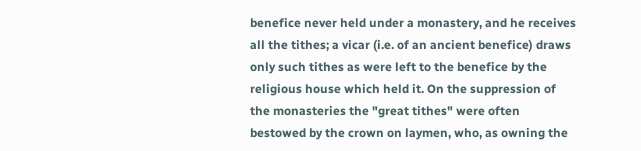benefice never held under a monastery, and he receives all the tithes; a vicar (i.e. of an ancient benefice) draws only such tithes as were left to the benefice by the religious house which held it. On the suppression of the monasteries the "great tithes" were often bestowed by the crown on laymen, who, as owning the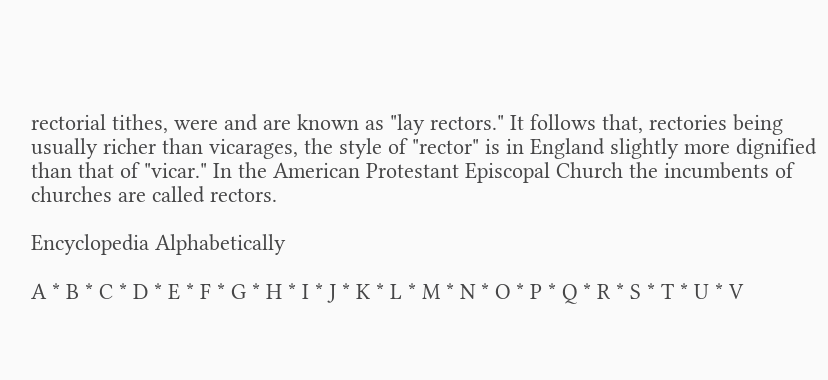rectorial tithes, were and are known as "lay rectors." It follows that, rectories being usually richer than vicarages, the style of "rector" is in England slightly more dignified than that of "vicar." In the American Protestant Episcopal Church the incumbents of churches are called rectors.

Encyclopedia Alphabetically

A * B * C * D * E * F * G * H * I * J * K * L * M * N * O * P * Q * R * S * T * U * V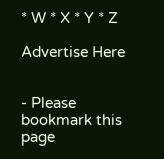* W * X * Y * Z

Advertise Here


- Please bookmark this page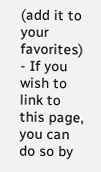(add it to your favorites)
- If you wish to link to this page, you can do so by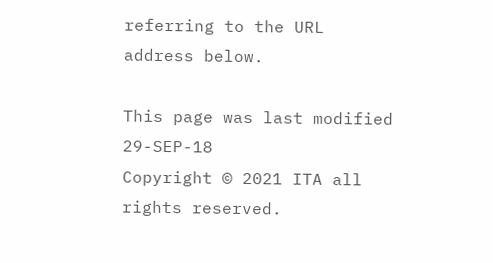referring to the URL address below.

This page was last modified 29-SEP-18
Copyright © 2021 ITA all rights reserved.